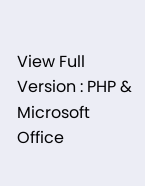View Full Version : PHP & Microsoft Office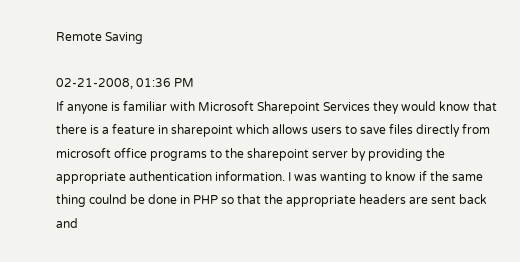Remote Saving

02-21-2008, 01:36 PM
If anyone is familiar with Microsoft Sharepoint Services they would know that there is a feature in sharepoint which allows users to save files directly from microsoft office programs to the sharepoint server by providing the appropriate authentication information. I was wanting to know if the same thing coulnd be done in PHP so that the appropriate headers are sent back and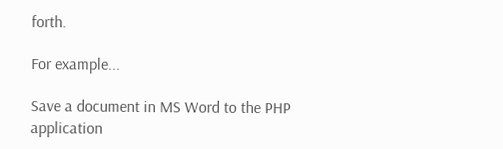forth.

For example...

Save a document in MS Word to the PHP application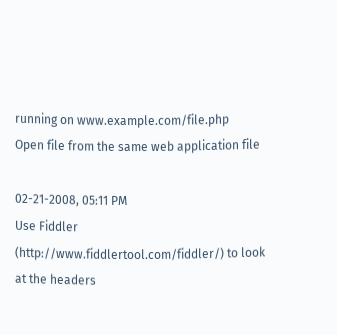running on www.example.com/file.php
Open file from the same web application file

02-21-2008, 05:11 PM
Use Fiddler (http://www.fiddlertool.com/fiddler/) to look at the headers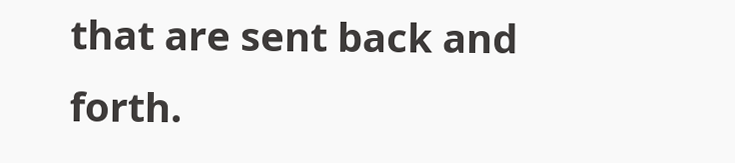that are sent back and forth.